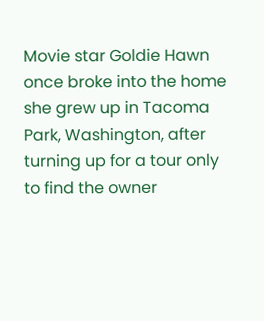Movie star Goldie Hawn once broke into the home she grew up in Tacoma Park, Washington, after turning up for a tour only to find the owner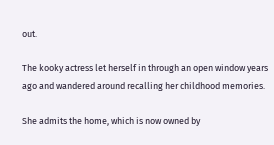out.

The kooky actress let herself in through an open window years ago and wandered around recalling her childhood memories.

She admits the home, which is now owned by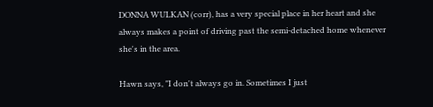DONNA WULKAN (corr), has a very special place in her heart and she always makes a point of driving past the semi-detached home whenever she's in the area.

Hawn says, "I don't always go in. Sometimes I just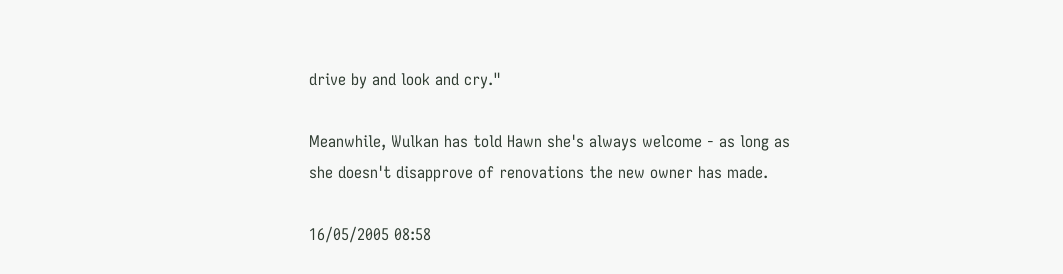drive by and look and cry."

Meanwhile, Wulkan has told Hawn she's always welcome - as long as she doesn't disapprove of renovations the new owner has made.

16/05/2005 08:58